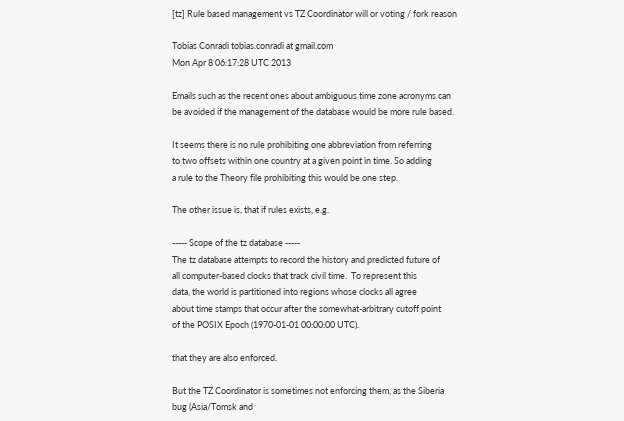[tz] Rule based management vs TZ Coordinator will or voting / fork reason

Tobias Conradi tobias.conradi at gmail.com
Mon Apr 8 06:17:28 UTC 2013

Emails such as the recent ones about ambiguous time zone acronyms can
be avoided if the management of the database would be more rule based.

It seems there is no rule prohibiting one abbreviation from referring
to two offsets within one country at a given point in time. So adding
a rule to the Theory file prohibiting this would be one step.

The other issue is, that if rules exists, e.g.

----- Scope of the tz database -----
The tz database attempts to record the history and predicted future of
all computer-based clocks that track civil time.  To represent this
data, the world is partitioned into regions whose clocks all agree
about time stamps that occur after the somewhat-arbitrary cutoff point
of the POSIX Epoch (1970-01-01 00:00:00 UTC).

that they are also enforced.

But the TZ Coordinator is sometimes not enforcing them, as the Siberia
bug (Asia/Tomsk and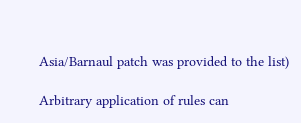Asia/Barnaul patch was provided to the list)

Arbitrary application of rules can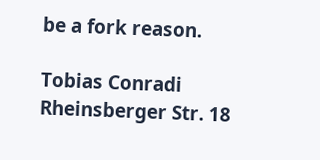be a fork reason.

Tobias Conradi
Rheinsberger Str. 18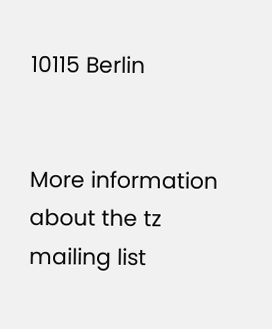10115 Berlin


More information about the tz mailing list